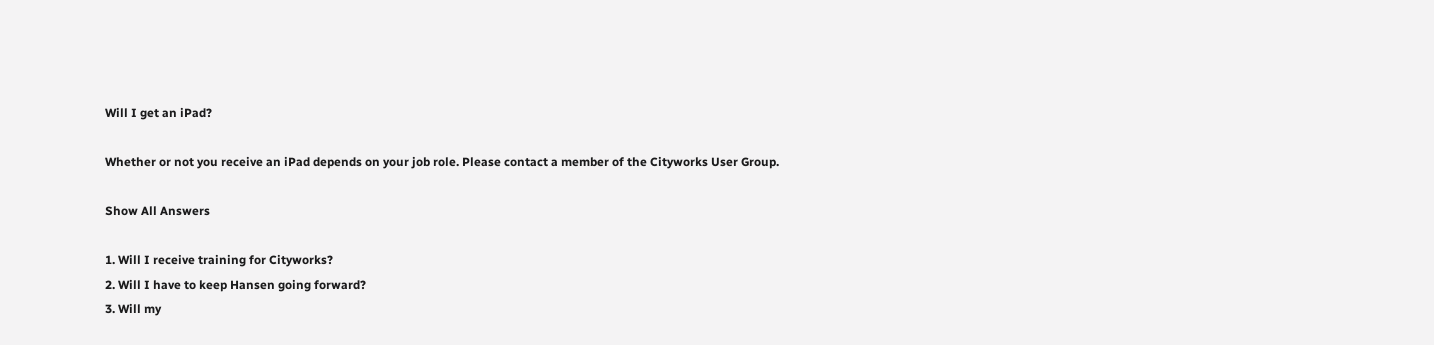Will I get an iPad?

Whether or not you receive an iPad depends on your job role. Please contact a member of the Cityworks User Group.

Show All Answers

1. Will I receive training for Cityworks?
2. Will I have to keep Hansen going forward?
3. Will my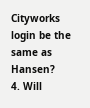Cityworks login be the same as Hansen?
4. Will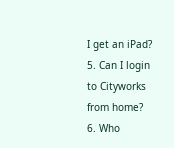I get an iPad?
5. Can I login to Cityworks from home?
6. Who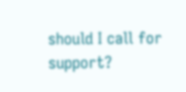should I call for support?